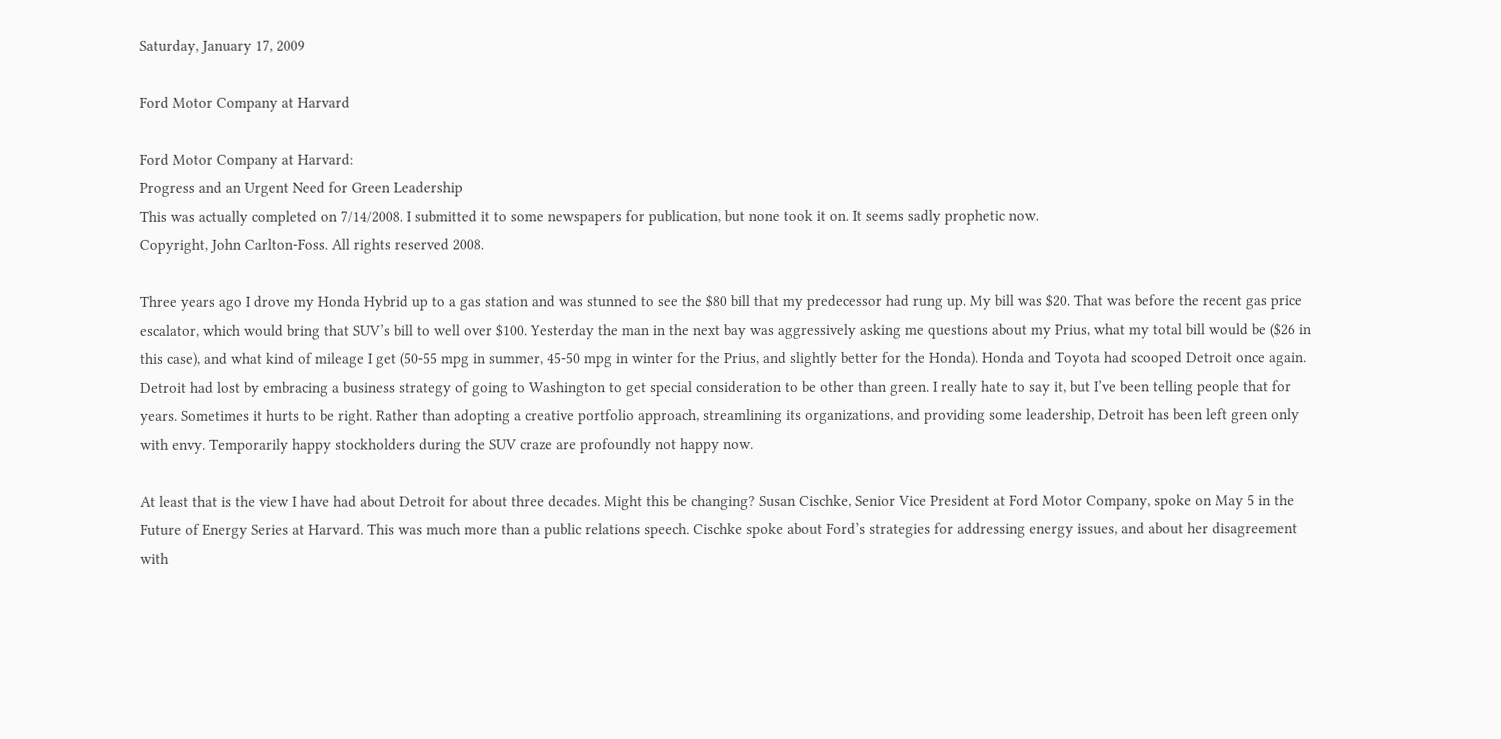Saturday, January 17, 2009

Ford Motor Company at Harvard

Ford Motor Company at Harvard:
Progress and an Urgent Need for Green Leadership
This was actually completed on 7/14/2008. I submitted it to some newspapers for publication, but none took it on. It seems sadly prophetic now.
Copyright, John Carlton-Foss. All rights reserved 2008.

Three years ago I drove my Honda Hybrid up to a gas station and was stunned to see the $80 bill that my predecessor had rung up. My bill was $20. That was before the recent gas price escalator, which would bring that SUV’s bill to well over $100. Yesterday the man in the next bay was aggressively asking me questions about my Prius, what my total bill would be ($26 in this case), and what kind of mileage I get (50-55 mpg in summer, 45-50 mpg in winter for the Prius, and slightly better for the Honda). Honda and Toyota had scooped Detroit once again. Detroit had lost by embracing a business strategy of going to Washington to get special consideration to be other than green. I really hate to say it, but I’ve been telling people that for years. Sometimes it hurts to be right. Rather than adopting a creative portfolio approach, streamlining its organizations, and providing some leadership, Detroit has been left green only with envy. Temporarily happy stockholders during the SUV craze are profoundly not happy now.

At least that is the view I have had about Detroit for about three decades. Might this be changing? Susan Cischke, Senior Vice President at Ford Motor Company, spoke on May 5 in the Future of Energy Series at Harvard. This was much more than a public relations speech. Cischke spoke about Ford’s strategies for addressing energy issues, and about her disagreement with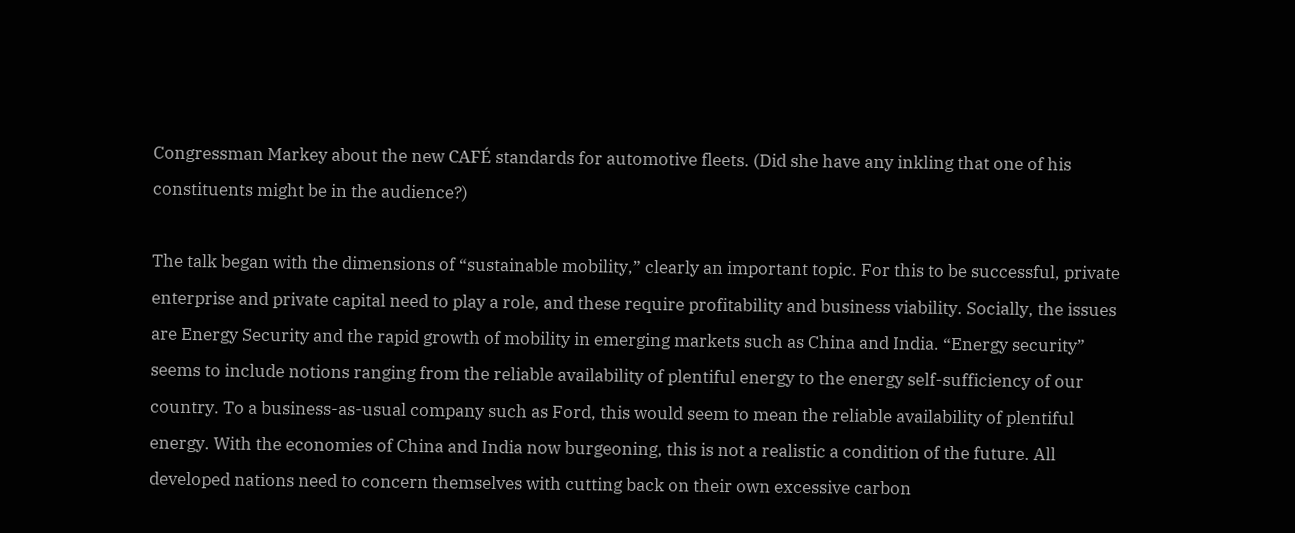Congressman Markey about the new CAFÉ standards for automotive fleets. (Did she have any inkling that one of his constituents might be in the audience?)

The talk began with the dimensions of “sustainable mobility,” clearly an important topic. For this to be successful, private enterprise and private capital need to play a role, and these require profitability and business viability. Socially, the issues are Energy Security and the rapid growth of mobility in emerging markets such as China and India. “Energy security” seems to include notions ranging from the reliable availability of plentiful energy to the energy self-sufficiency of our country. To a business-as-usual company such as Ford, this would seem to mean the reliable availability of plentiful energy. With the economies of China and India now burgeoning, this is not a realistic a condition of the future. All developed nations need to concern themselves with cutting back on their own excessive carbon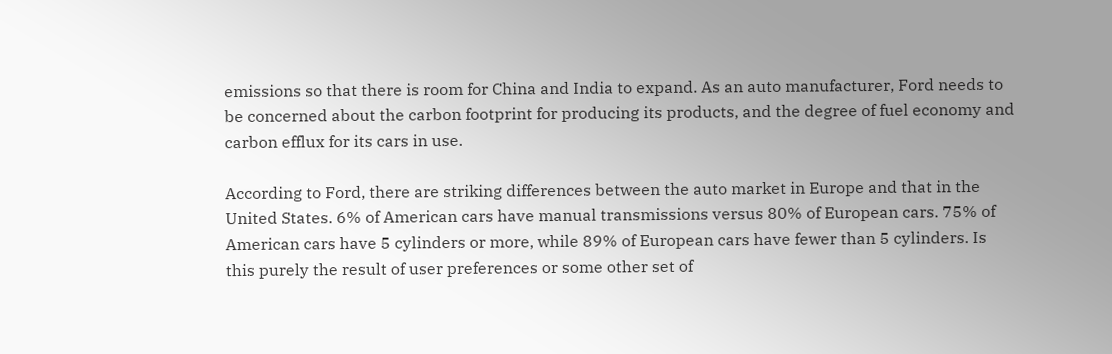emissions so that there is room for China and India to expand. As an auto manufacturer, Ford needs to be concerned about the carbon footprint for producing its products, and the degree of fuel economy and carbon efflux for its cars in use.

According to Ford, there are striking differences between the auto market in Europe and that in the United States. 6% of American cars have manual transmissions versus 80% of European cars. 75% of American cars have 5 cylinders or more, while 89% of European cars have fewer than 5 cylinders. Is this purely the result of user preferences or some other set of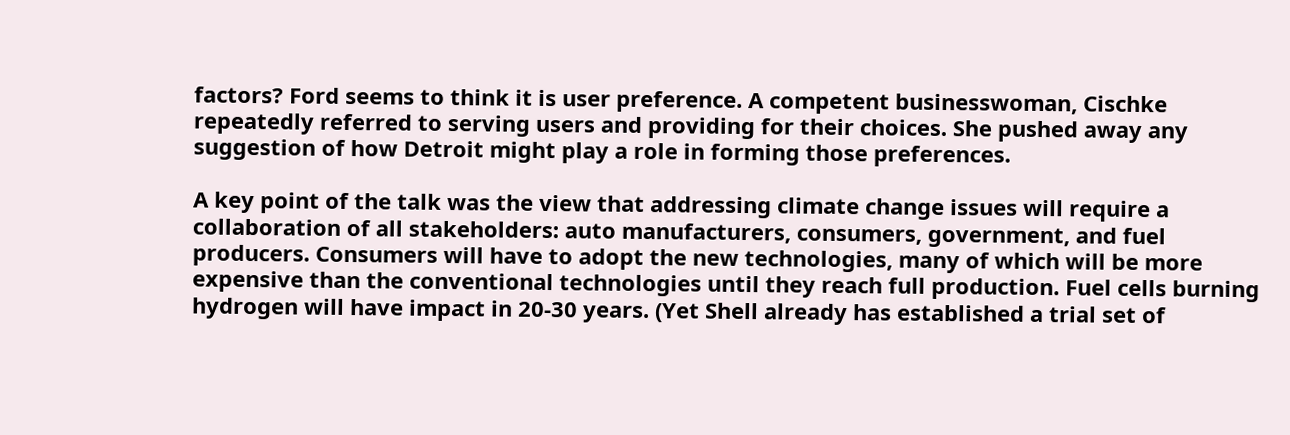factors? Ford seems to think it is user preference. A competent businesswoman, Cischke repeatedly referred to serving users and providing for their choices. She pushed away any suggestion of how Detroit might play a role in forming those preferences.

A key point of the talk was the view that addressing climate change issues will require a collaboration of all stakeholders: auto manufacturers, consumers, government, and fuel producers. Consumers will have to adopt the new technologies, many of which will be more expensive than the conventional technologies until they reach full production. Fuel cells burning hydrogen will have impact in 20-30 years. (Yet Shell already has established a trial set of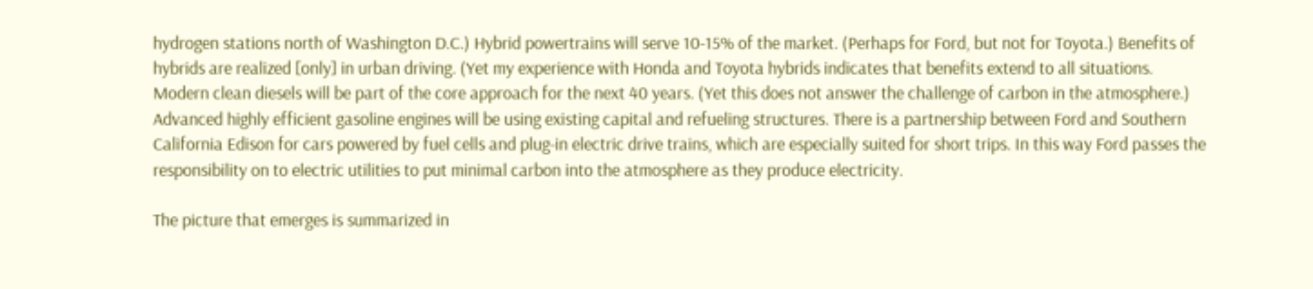hydrogen stations north of Washington D.C.) Hybrid powertrains will serve 10-15% of the market. (Perhaps for Ford, but not for Toyota.) Benefits of hybrids are realized [only] in urban driving. (Yet my experience with Honda and Toyota hybrids indicates that benefits extend to all situations. Modern clean diesels will be part of the core approach for the next 40 years. (Yet this does not answer the challenge of carbon in the atmosphere.) Advanced highly efficient gasoline engines will be using existing capital and refueling structures. There is a partnership between Ford and Southern California Edison for cars powered by fuel cells and plug-in electric drive trains, which are especially suited for short trips. In this way Ford passes the responsibility on to electric utilities to put minimal carbon into the atmosphere as they produce electricity.

The picture that emerges is summarized in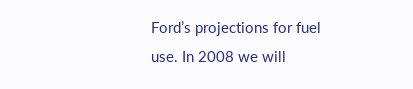Ford’s projections for fuel use. In 2008 we will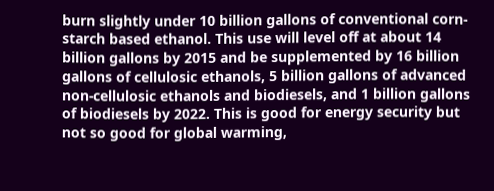burn slightly under 10 billion gallons of conventional corn-starch based ethanol. This use will level off at about 14 billion gallons by 2015 and be supplemented by 16 billion gallons of cellulosic ethanols, 5 billion gallons of advanced non-cellulosic ethanols and biodiesels, and 1 billion gallons of biodiesels by 2022. This is good for energy security but not so good for global warming,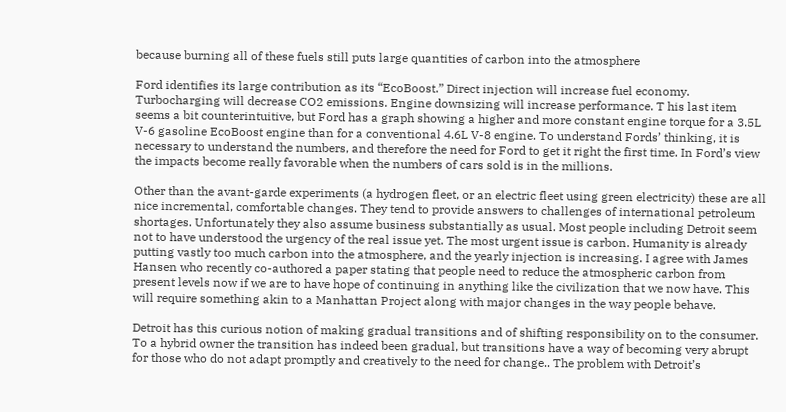because burning all of these fuels still puts large quantities of carbon into the atmosphere

Ford identifies its large contribution as its “EcoBoost.” Direct injection will increase fuel economy. Turbocharging will decrease CO2 emissions. Engine downsizing will increase performance. T his last item seems a bit counterintuitive, but Ford has a graph showing a higher and more constant engine torque for a 3.5L V-6 gasoline EcoBoost engine than for a conventional 4.6L V-8 engine. To understand Fords’ thinking, it is necessary to understand the numbers, and therefore the need for Ford to get it right the first time. In Ford’s view the impacts become really favorable when the numbers of cars sold is in the millions.

Other than the avant-garde experiments (a hydrogen fleet, or an electric fleet using green electricity) these are all nice incremental, comfortable changes. They tend to provide answers to challenges of international petroleum shortages. Unfortunately they also assume business substantially as usual. Most people including Detroit seem not to have understood the urgency of the real issue yet. The most urgent issue is carbon. Humanity is already putting vastly too much carbon into the atmosphere, and the yearly injection is increasing. I agree with James Hansen who recently co-authored a paper stating that people need to reduce the atmospheric carbon from present levels now if we are to have hope of continuing in anything like the civilization that we now have. This will require something akin to a Manhattan Project along with major changes in the way people behave.

Detroit has this curious notion of making gradual transitions and of shifting responsibility on to the consumer. To a hybrid owner the transition has indeed been gradual, but transitions have a way of becoming very abrupt for those who do not adapt promptly and creatively to the need for change.. The problem with Detroit’s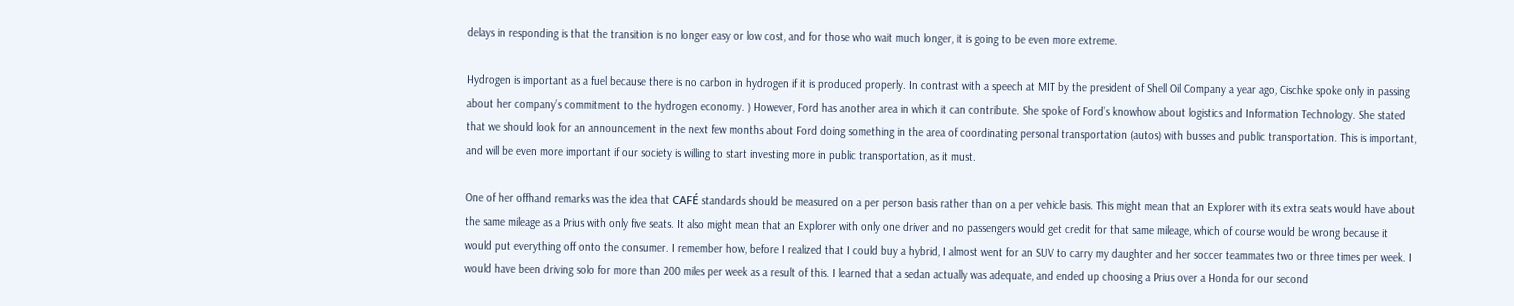delays in responding is that the transition is no longer easy or low cost, and for those who wait much longer, it is going to be even more extreme.

Hydrogen is important as a fuel because there is no carbon in hydrogen if it is produced properly. In contrast with a speech at MIT by the president of Shell Oil Company a year ago, Cischke spoke only in passing about her company’s commitment to the hydrogen economy. ) However, Ford has another area in which it can contribute. She spoke of Ford’s knowhow about logistics and Information Technology. She stated that we should look for an announcement in the next few months about Ford doing something in the area of coordinating personal transportation (autos) with busses and public transportation. This is important, and will be even more important if our society is willing to start investing more in public transportation, as it must.

One of her offhand remarks was the idea that CAFÉ standards should be measured on a per person basis rather than on a per vehicle basis. This might mean that an Explorer with its extra seats would have about the same mileage as a Prius with only five seats. It also might mean that an Explorer with only one driver and no passengers would get credit for that same mileage, which of course would be wrong because it would put everything off onto the consumer. I remember how, before I realized that I could buy a hybrid, I almost went for an SUV to carry my daughter and her soccer teammates two or three times per week. I would have been driving solo for more than 200 miles per week as a result of this. I learned that a sedan actually was adequate, and ended up choosing a Prius over a Honda for our second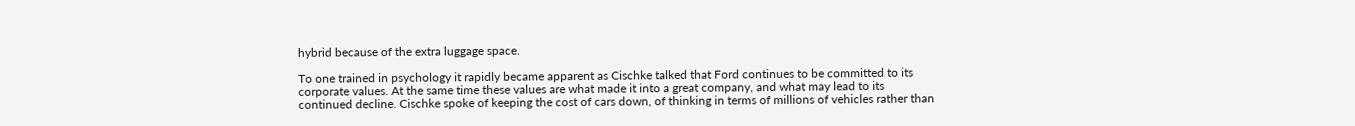hybrid because of the extra luggage space.

To one trained in psychology it rapidly became apparent as Cischke talked that Ford continues to be committed to its corporate values. At the same time these values are what made it into a great company, and what may lead to its continued decline. Cischke spoke of keeping the cost of cars down, of thinking in terms of millions of vehicles rather than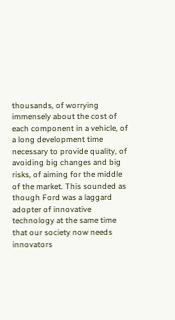thousands, of worrying immensely about the cost of each component in a vehicle, of a long development time necessary to provide quality, of avoiding big changes and big risks, of aiming for the middle of the market. This sounded as though Ford was a laggard adopter of innovative technology at the same time that our society now needs innovators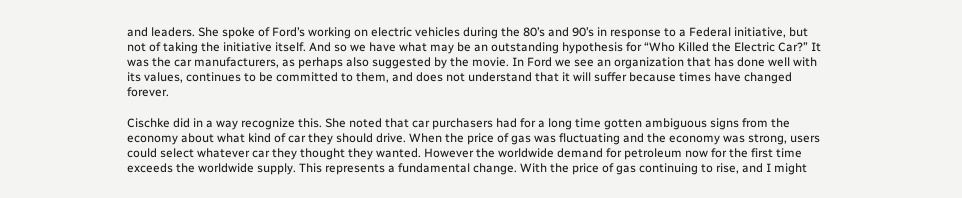and leaders. She spoke of Ford’s working on electric vehicles during the 80’s and 90’s in response to a Federal initiative, but not of taking the initiative itself. And so we have what may be an outstanding hypothesis for “Who Killed the Electric Car?” It was the car manufacturers, as perhaps also suggested by the movie. In Ford we see an organization that has done well with its values, continues to be committed to them, and does not understand that it will suffer because times have changed forever.

Cischke did in a way recognize this. She noted that car purchasers had for a long time gotten ambiguous signs from the economy about what kind of car they should drive. When the price of gas was fluctuating and the economy was strong, users could select whatever car they thought they wanted. However the worldwide demand for petroleum now for the first time exceeds the worldwide supply. This represents a fundamental change. With the price of gas continuing to rise, and I might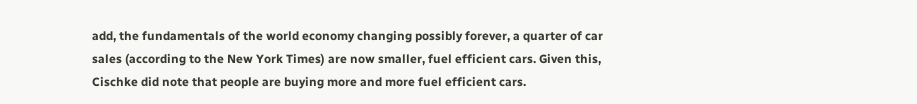add, the fundamentals of the world economy changing possibly forever, a quarter of car sales (according to the New York Times) are now smaller, fuel efficient cars. Given this, Cischke did note that people are buying more and more fuel efficient cars.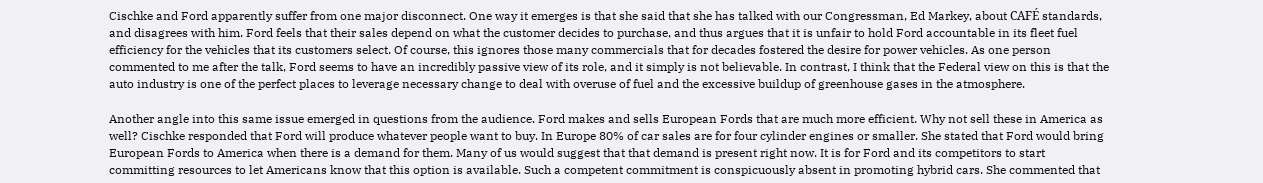Cischke and Ford apparently suffer from one major disconnect. One way it emerges is that she said that she has talked with our Congressman, Ed Markey, about CAFÉ standards, and disagrees with him. Ford feels that their sales depend on what the customer decides to purchase, and thus argues that it is unfair to hold Ford accountable in its fleet fuel efficiency for the vehicles that its customers select. Of course, this ignores those many commercials that for decades fostered the desire for power vehicles. As one person commented to me after the talk, Ford seems to have an incredibly passive view of its role, and it simply is not believable. In contrast, I think that the Federal view on this is that the auto industry is one of the perfect places to leverage necessary change to deal with overuse of fuel and the excessive buildup of greenhouse gases in the atmosphere.

Another angle into this same issue emerged in questions from the audience. Ford makes and sells European Fords that are much more efficient. Why not sell these in America as well? Cischke responded that Ford will produce whatever people want to buy. In Europe 80% of car sales are for four cylinder engines or smaller. She stated that Ford would bring European Fords to America when there is a demand for them. Many of us would suggest that that demand is present right now. It is for Ford and its competitors to start committing resources to let Americans know that this option is available. Such a competent commitment is conspicuously absent in promoting hybrid cars. She commented that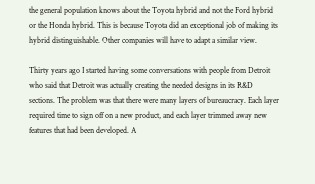the general population knows about the Toyota hybrid and not the Ford hybrid or the Honda hybrid. This is because Toyota did an exceptional job of making its hybrid distinguishable. Other companies will have to adapt a similar view.

Thirty years ago I started having some conversations with people from Detroit who said that Detroit was actually creating the needed designs in its R&D sections. The problem was that there were many layers of bureaucracy. Each layer required time to sign off on a new product, and each layer trimmed away new features that had been developed. A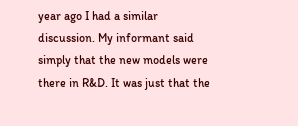year ago I had a similar discussion. My informant said simply that the new models were there in R&D. It was just that the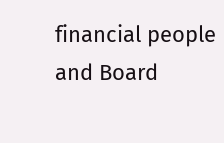financial people and Board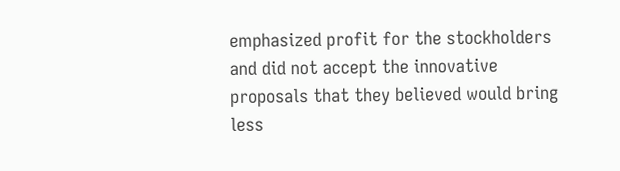emphasized profit for the stockholders and did not accept the innovative proposals that they believed would bring less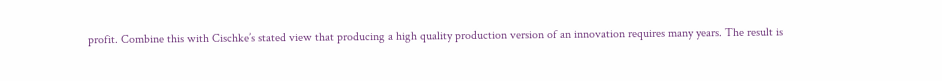profit. Combine this with Cischke’s stated view that producing a high quality production version of an innovation requires many years. The result is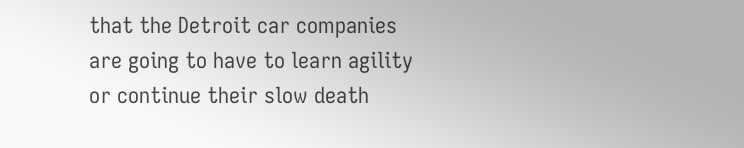that the Detroit car companies are going to have to learn agility or continue their slow death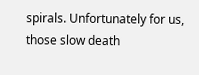spirals. Unfortunately for us, those slow death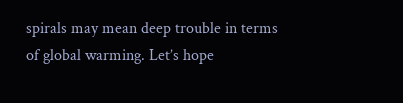spirals may mean deep trouble in terms of global warming. Let’s hope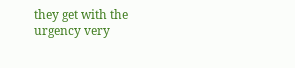they get with the urgency very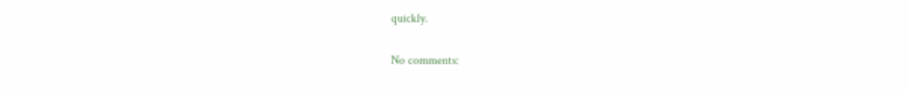quickly.

No comments: